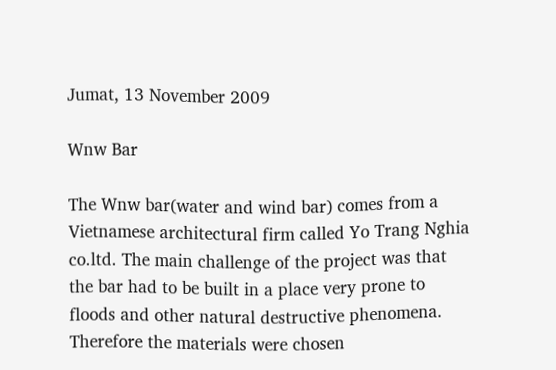Jumat, 13 November 2009

Wnw Bar

The Wnw bar(water and wind bar) comes from a Vietnamese architectural firm called Yo Trang Nghia co.ltd. The main challenge of the project was that the bar had to be built in a place very prone to floods and other natural destructive phenomena. Therefore the materials were chosen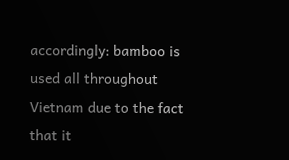accordingly: bamboo is used all throughout Vietnam due to the fact that it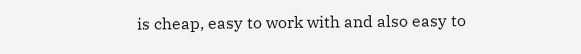is cheap, easy to work with and also easy to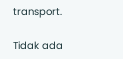transport.

Tidak ada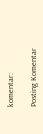komentar:

Posting Komentar